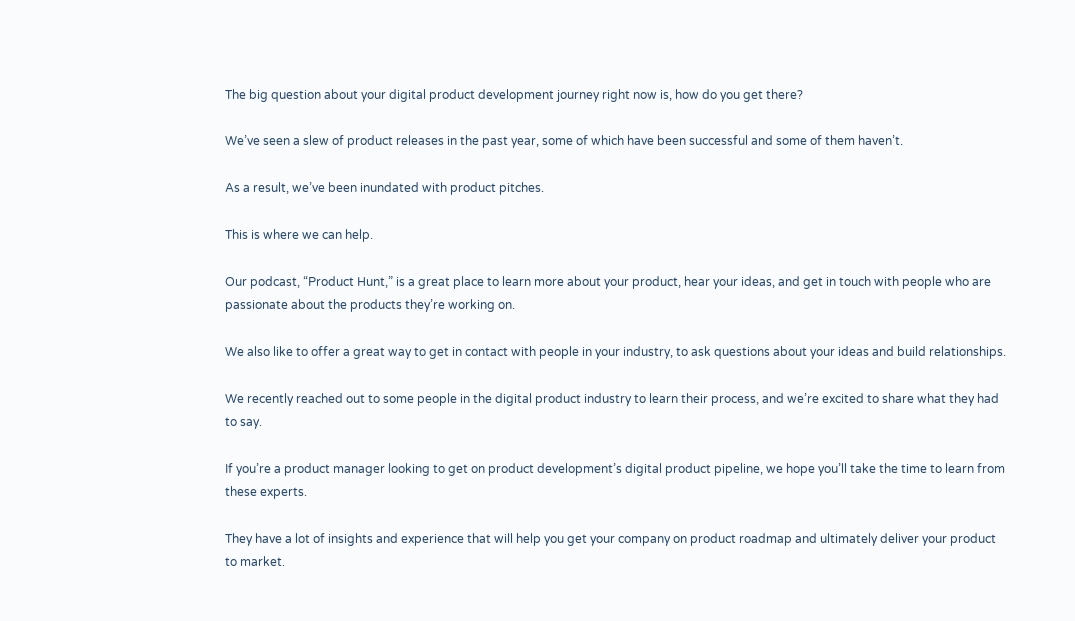The big question about your digital product development journey right now is, how do you get there?

We’ve seen a slew of product releases in the past year, some of which have been successful and some of them haven’t.

As a result, we’ve been inundated with product pitches.

This is where we can help.

Our podcast, “Product Hunt,” is a great place to learn more about your product, hear your ideas, and get in touch with people who are passionate about the products they’re working on.

We also like to offer a great way to get in contact with people in your industry, to ask questions about your ideas and build relationships.

We recently reached out to some people in the digital product industry to learn their process, and we’re excited to share what they had to say.

If you’re a product manager looking to get on product development’s digital product pipeline, we hope you’ll take the time to learn from these experts.

They have a lot of insights and experience that will help you get your company on product roadmap and ultimately deliver your product to market.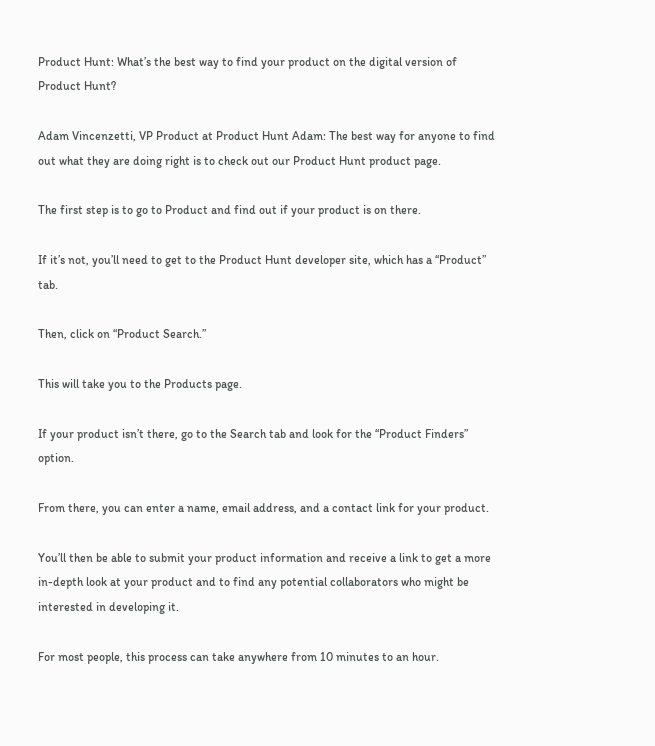Product Hunt: What’s the best way to find your product on the digital version of Product Hunt?

Adam Vincenzetti, VP Product at Product Hunt Adam: The best way for anyone to find out what they are doing right is to check out our Product Hunt product page.

The first step is to go to Product and find out if your product is on there.

If it’s not, you’ll need to get to the Product Hunt developer site, which has a “Product” tab.

Then, click on “Product Search.”

This will take you to the Products page.

If your product isn’t there, go to the Search tab and look for the “Product Finders” option.

From there, you can enter a name, email address, and a contact link for your product.

You’ll then be able to submit your product information and receive a link to get a more in-depth look at your product and to find any potential collaborators who might be interested in developing it.

For most people, this process can take anywhere from 10 minutes to an hour.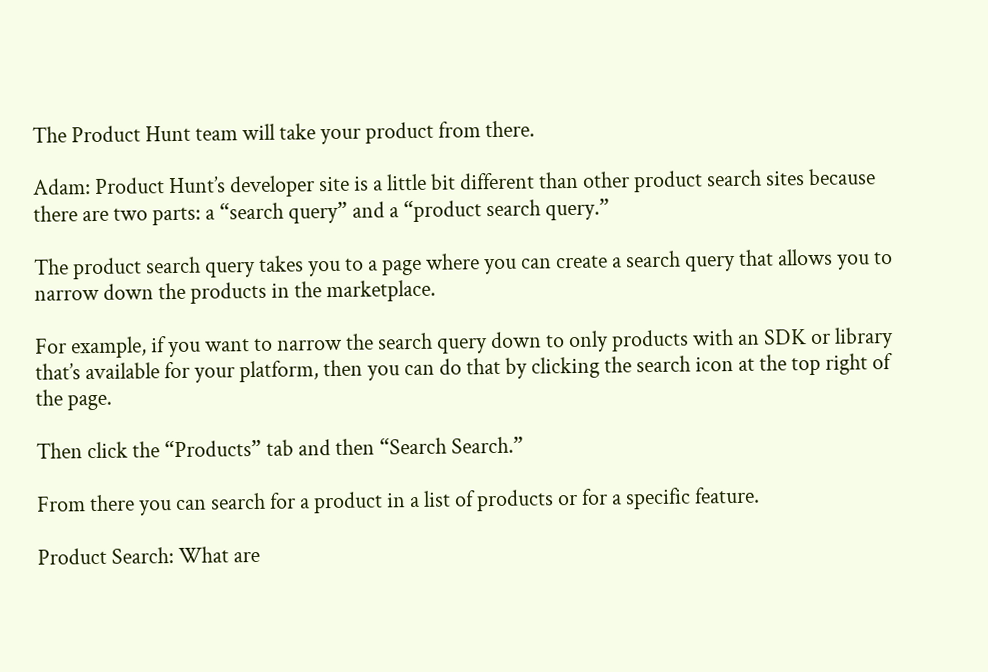The Product Hunt team will take your product from there.

Adam: Product Hunt’s developer site is a little bit different than other product search sites because there are two parts: a “search query” and a “product search query.”

The product search query takes you to a page where you can create a search query that allows you to narrow down the products in the marketplace.

For example, if you want to narrow the search query down to only products with an SDK or library that’s available for your platform, then you can do that by clicking the search icon at the top right of the page.

Then click the “Products” tab and then “Search Search.”

From there you can search for a product in a list of products or for a specific feature.

Product Search: What are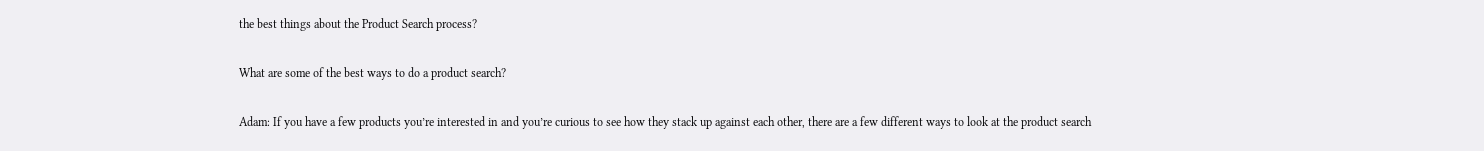the best things about the Product Search process?

What are some of the best ways to do a product search?

Adam: If you have a few products you’re interested in and you’re curious to see how they stack up against each other, there are a few different ways to look at the product search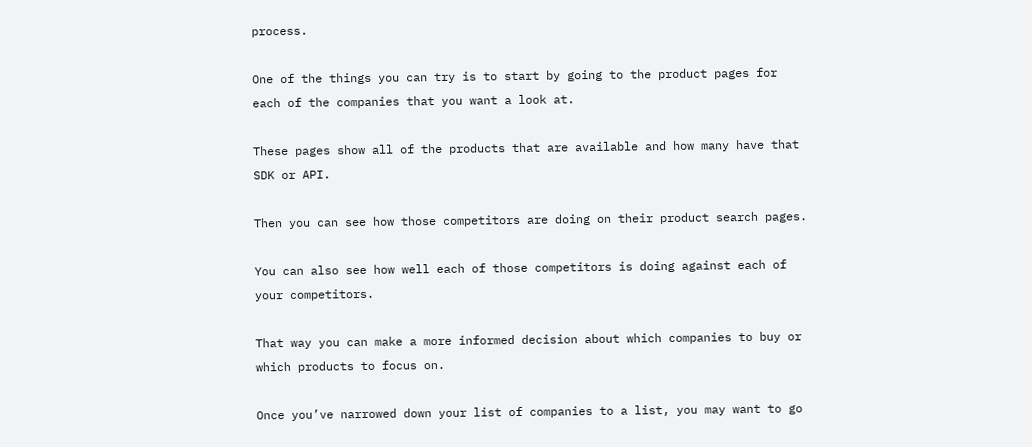process.

One of the things you can try is to start by going to the product pages for each of the companies that you want a look at.

These pages show all of the products that are available and how many have that SDK or API.

Then you can see how those competitors are doing on their product search pages.

You can also see how well each of those competitors is doing against each of your competitors.

That way you can make a more informed decision about which companies to buy or which products to focus on.

Once you’ve narrowed down your list of companies to a list, you may want to go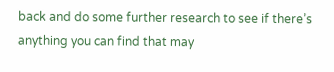back and do some further research to see if there’s anything you can find that may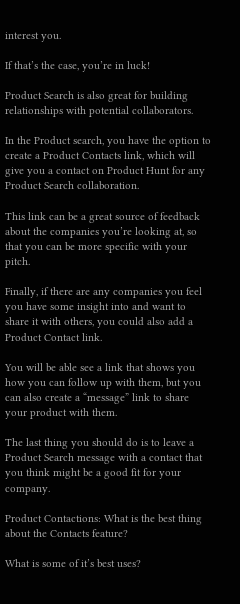interest you.

If that’s the case, you’re in luck!

Product Search is also great for building relationships with potential collaborators.

In the Product search, you have the option to create a Product Contacts link, which will give you a contact on Product Hunt for any Product Search collaboration.

This link can be a great source of feedback about the companies you’re looking at, so that you can be more specific with your pitch.

Finally, if there are any companies you feel you have some insight into and want to share it with others, you could also add a Product Contact link.

You will be able see a link that shows you how you can follow up with them, but you can also create a “message” link to share your product with them.

The last thing you should do is to leave a Product Search message with a contact that you think might be a good fit for your company.

Product Contactions: What is the best thing about the Contacts feature?

What is some of it’s best uses?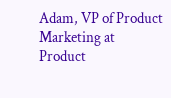Adam, VP of Product Marketing at Product